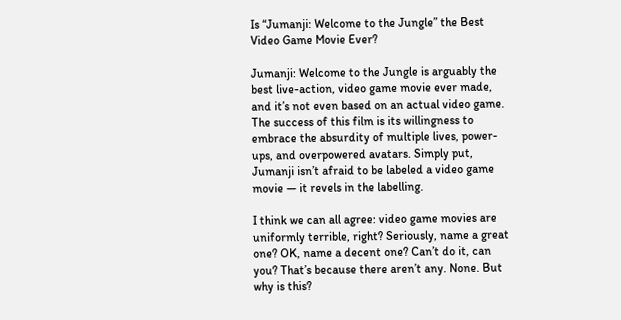Is “Jumanji: Welcome to the Jungle” the Best Video Game Movie Ever?

Jumanji: Welcome to the Jungle is arguably the best live-action, video game movie ever made, and it’s not even based on an actual video game. The success of this film is its willingness to embrace the absurdity of multiple lives, power-ups, and overpowered avatars. Simply put, Jumanji isn’t afraid to be labeled a video game movie — it revels in the labelling.

I think we can all agree: video game movies are uniformly terrible, right? Seriously, name a great one? OK, name a decent one? Can’t do it, can you? That’s because there aren’t any. None. But why is this?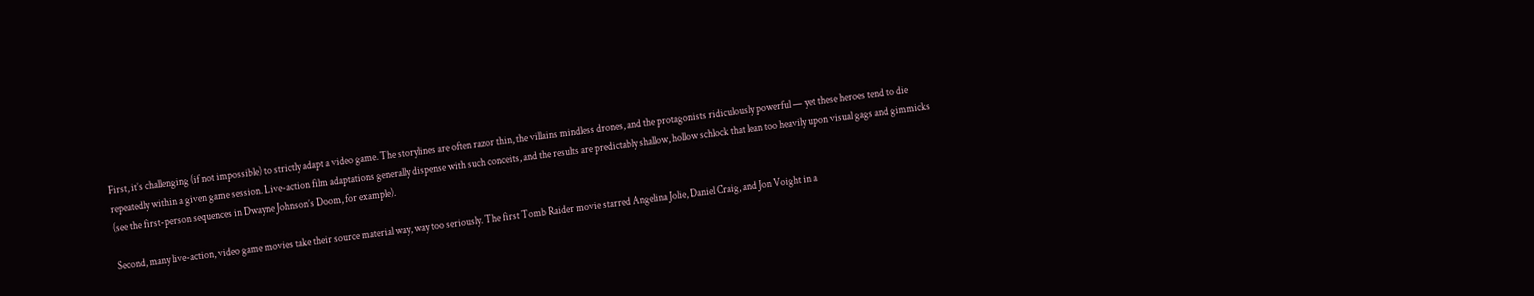First, it’s challenging (if not impossible) to strictly adapt a video game. The storylines are often razor thin, the villains mindless drones, and the protagonists ridiculously powerful — yet these heroes tend to die repeatedly within a given game session. Live-action film adaptations generally dispense with such conceits, and the results are predictably shallow, hollow schlock that lean too heavily upon visual gags and gimmicks (see the first-person sequences in Dwayne Johnson’s Doom, for example).

Second, many live-action, video game movies take their source material way, way too seriously. The first Tomb Raider movie starred Angelina Jolie, Daniel Craig, and Jon Voight in a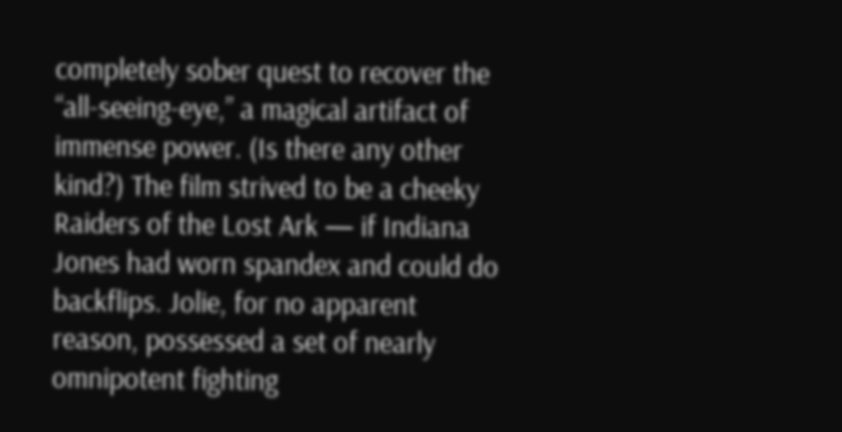completely sober quest to recover the “all-seeing-eye,” a magical artifact of immense power. (Is there any other kind?) The film strived to be a cheeky Raiders of the Lost Ark — if Indiana Jones had worn spandex and could do backflips. Jolie, for no apparent reason, possessed a set of nearly omnipotent fighting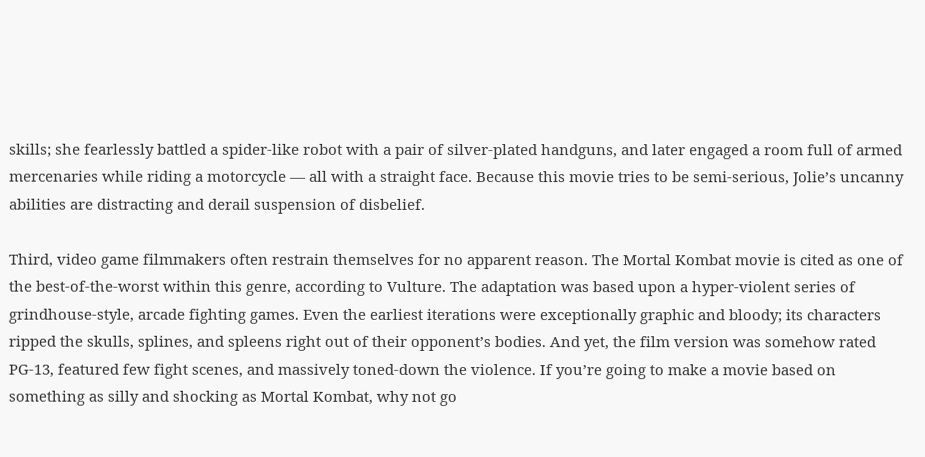skills; she fearlessly battled a spider-like robot with a pair of silver-plated handguns, and later engaged a room full of armed mercenaries while riding a motorcycle — all with a straight face. Because this movie tries to be semi-serious, Jolie’s uncanny abilities are distracting and derail suspension of disbelief.

Third, video game filmmakers often restrain themselves for no apparent reason. The Mortal Kombat movie is cited as one of the best-of-the-worst within this genre, according to Vulture. The adaptation was based upon a hyper-violent series of grindhouse-style, arcade fighting games. Even the earliest iterations were exceptionally graphic and bloody; its characters ripped the skulls, splines, and spleens right out of their opponent’s bodies. And yet, the film version was somehow rated PG-13, featured few fight scenes, and massively toned-down the violence. If you’re going to make a movie based on something as silly and shocking as Mortal Kombat, why not go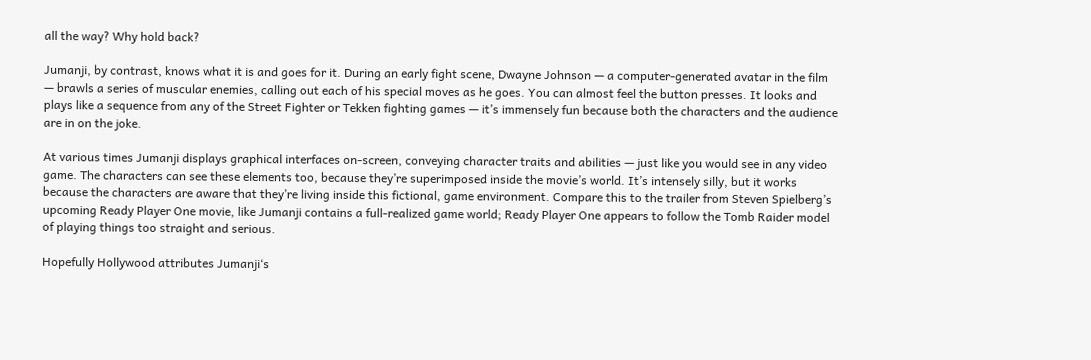all the way? Why hold back?

Jumanji, by contrast, knows what it is and goes for it. During an early fight scene, Dwayne Johnson — a computer-generated avatar in the film — brawls a series of muscular enemies, calling out each of his special moves as he goes. You can almost feel the button presses. It looks and plays like a sequence from any of the Street Fighter or Tekken fighting games — it’s immensely fun because both the characters and the audience are in on the joke.

At various times Jumanji displays graphical interfaces on-screen, conveying character traits and abilities — just like you would see in any video game. The characters can see these elements too, because they’re superimposed inside the movie’s world. It’s intensely silly, but it works because the characters are aware that they’re living inside this fictional, game environment. Compare this to the trailer from Steven Spielberg’s upcoming Ready Player One movie, like Jumanji contains a full-realized game world; Ready Player One appears to follow the Tomb Raider model of playing things too straight and serious.

Hopefully Hollywood attributes Jumanji‘s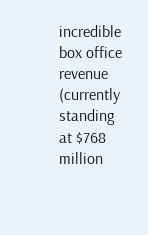incredible box office revenue (currently standing at $768 million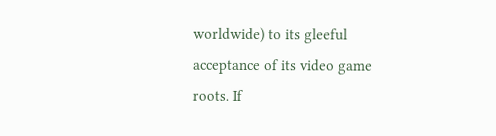worldwide) to its gleeful acceptance of its video game roots. If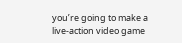you’re going to make a live-action video game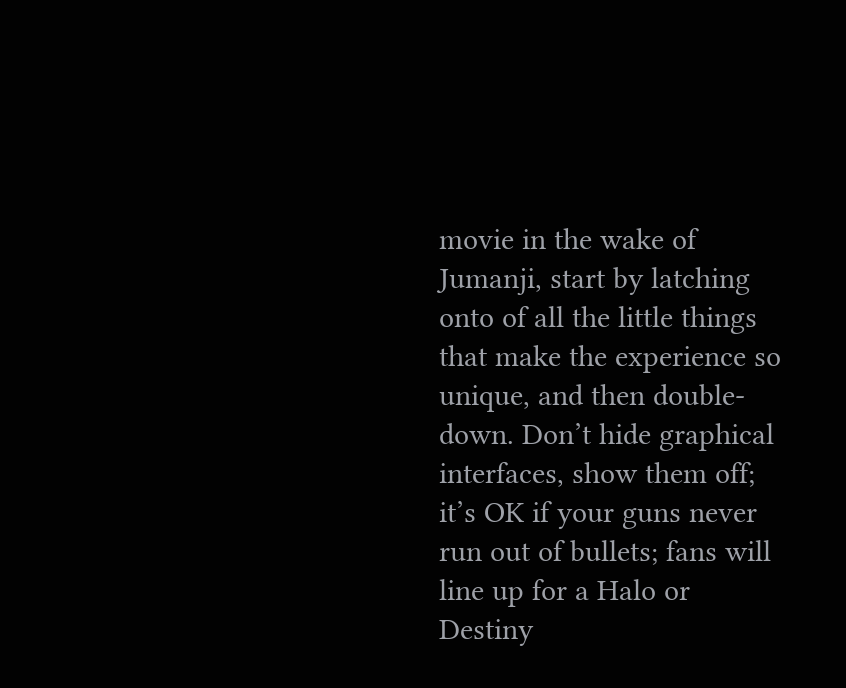movie in the wake of Jumanji, start by latching onto of all the little things that make the experience so unique, and then double-down. Don’t hide graphical interfaces, show them off; it’s OK if your guns never run out of bullets; fans will line up for a Halo or Destiny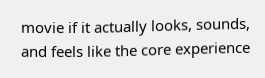movie if it actually looks, sounds, and feels like the core experience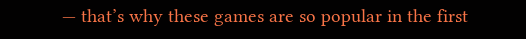— that’s why these games are so popular in the first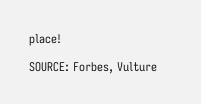place!

SOURCE: Forbes, Vulture